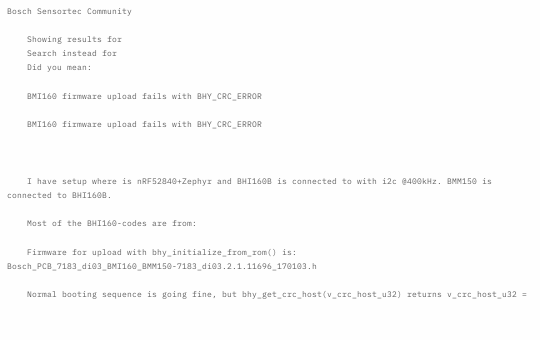Bosch Sensortec Community

    Showing results for
    Search instead for
    Did you mean:

    BMI160 firmware upload fails with BHY_CRC_ERROR

    BMI160 firmware upload fails with BHY_CRC_ERROR



    I have setup where is nRF52840+Zephyr and BHI160B is connected to with i2c @400kHz. BMM150 is connected to BHI160B.

    Most of the BHI160-codes are from:

    Firmware for upload with bhy_initialize_from_rom() is: Bosch_PCB_7183_di03_BMI160_BMM150-7183_di03.2.1.11696_170103.h

    Normal booting sequence is going fine, but bhy_get_crc_host(v_crc_host_u32) returns v_crc_host_u32 =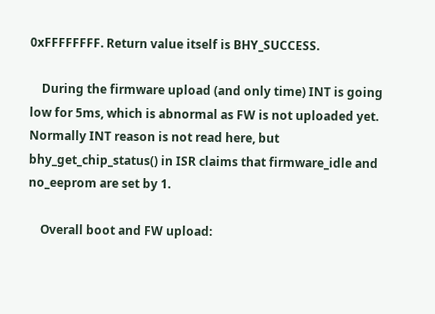0xFFFFFFFF. Return value itself is BHY_SUCCESS.

    During the firmware upload (and only time) INT is going low for 5ms, which is abnormal as FW is not uploaded yet. Normally INT reason is not read here, but bhy_get_chip_status() in ISR claims that firmware_idle and no_eeprom are set by 1.

    Overall boot and FW upload: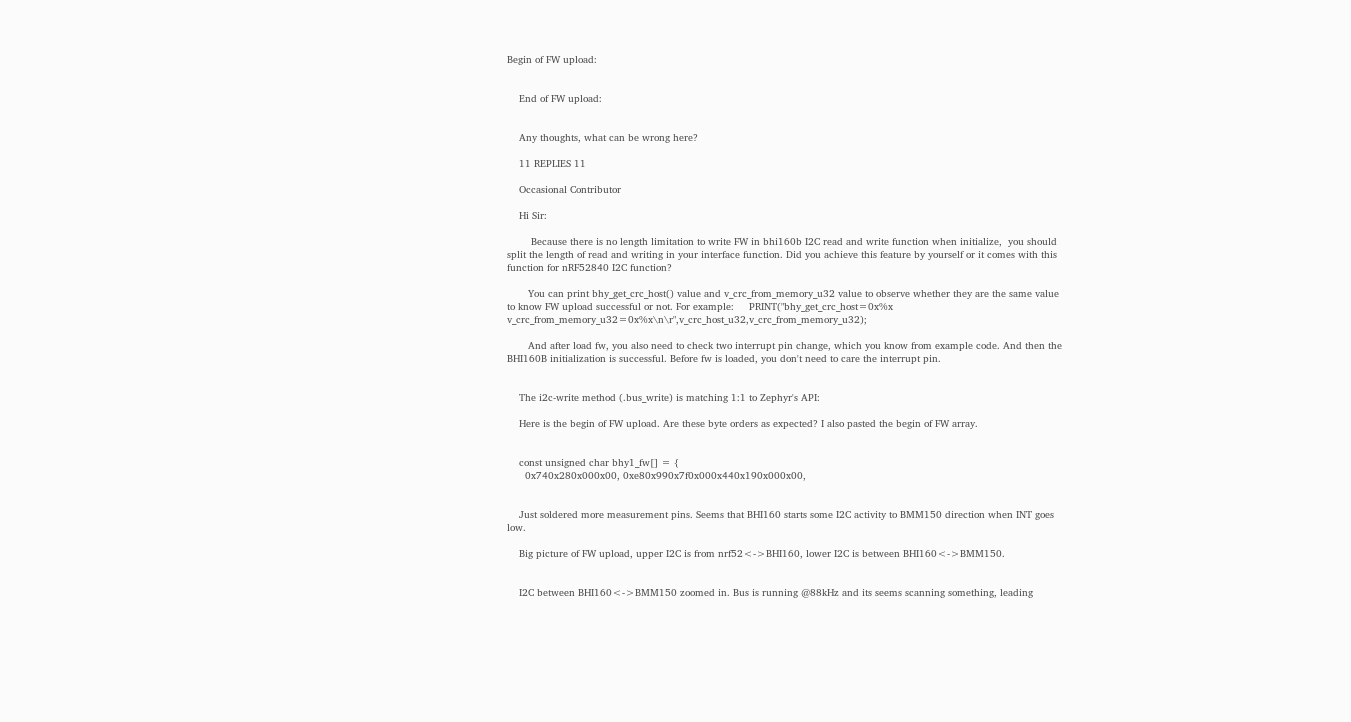Begin of FW upload:


    End of FW upload:


    Any thoughts, what can be wrong here?

    11 REPLIES 11

    Occasional Contributor

    Hi Sir:

        Because there is no length limitation to write FW in bhi160b I2C read and write function when initialize,  you should split the length of read and writing in your interface function. Did you achieve this feature by yourself or it comes with this function for nRF52840 I2C function?

       You can print bhy_get_crc_host() value and v_crc_from_memory_u32 value to observe whether they are the same value to know FW upload successful or not. For example:     PRINT("bhy_get_crc_host=0x%x v_crc_from_memory_u32=0x%x\n\r",v_crc_host_u32,v_crc_from_memory_u32);

       And after load fw, you also need to check two interrupt pin change, which you know from example code. And then the BHI160B initialization is successful. Before fw is loaded, you don't need to care the interrupt pin.


    The i2c-write method (.bus_write) is matching 1:1 to Zephyr's API:

    Here is the begin of FW upload. Are these byte orders as expected? I also pasted the begin of FW array.


    const unsigned char bhy1_fw[] = {
      0x740x280x000x00, 0xe80x990x7f0x000x440x190x000x00,


    Just soldered more measurement pins. Seems that BHI160 starts some I2C activity to BMM150 direction when INT goes low.

    Big picture of FW upload, upper I2C is from nrf52<->BHI160, lower I2C is between BHI160<->BMM150.


    I2C between BHI160<->BMM150 zoomed in. Bus is running @88kHz and its seems scanning something, leading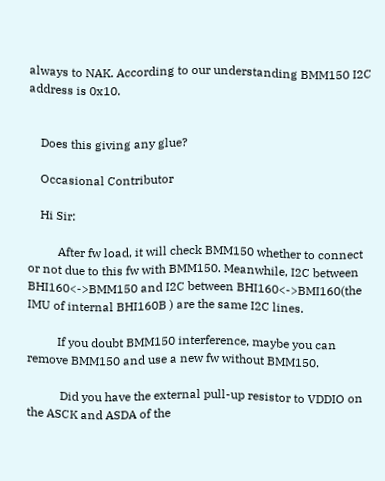always to NAK. According to our understanding BMM150 I2C address is 0x10.


    Does this giving any glue?

    Occasional Contributor

    Hi Sir:

          After fw load, it will check BMM150 whether to connect or not due to this fw with BMM150. Meanwhile, I2C between BHI160<->BMM150 and I2C between BHI160<->BMI160(the IMU of internal BHI160B ) are the same I2C lines.

          If you doubt BMM150 interference, maybe you can remove BMM150 and use a new fw without BMM150.

           Did you have the external pull-up resistor to VDDIO on the ASCK and ASDA of the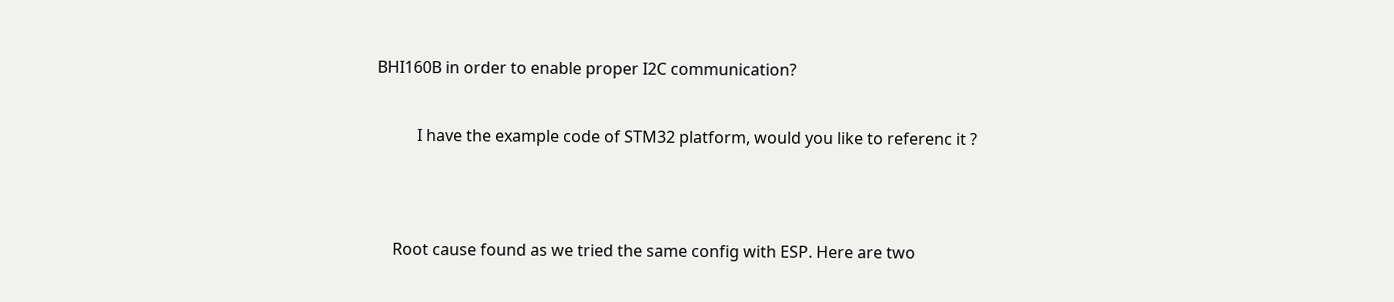BHI160B in order to enable proper I2C communication?


          I have the example code of STM32 platform, would you like to referenc it ?




    Root cause found as we tried the same config with ESP. Here are two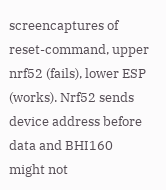screencaptures of reset-command, upper nrf52 (fails), lower ESP (works). Nrf52 sends device address before data and BHI160 might not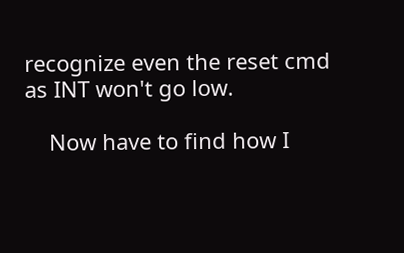recognize even the reset cmd as INT won't go low.

    Now have to find how I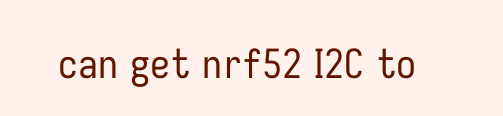can get nrf52 I2C to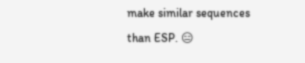make similar sequences than ESP. 😑